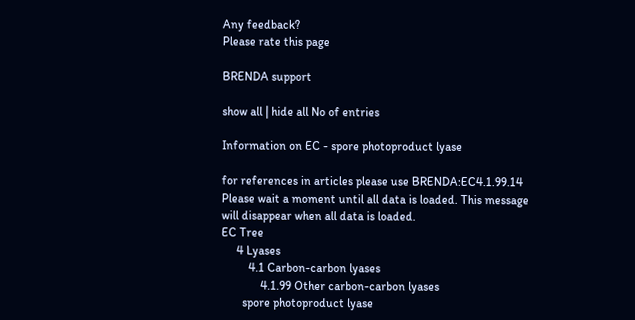Any feedback?
Please rate this page

BRENDA support

show all | hide all No of entries

Information on EC - spore photoproduct lyase

for references in articles please use BRENDA:EC4.1.99.14
Please wait a moment until all data is loaded. This message will disappear when all data is loaded.
EC Tree
     4 Lyases
         4.1 Carbon-carbon lyases
             4.1.99 Other carbon-carbon lyases
       spore photoproduct lyase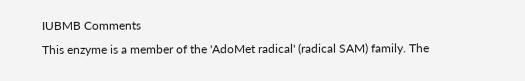IUBMB Comments
This enzyme is a member of the 'AdoMet radical' (radical SAM) family. The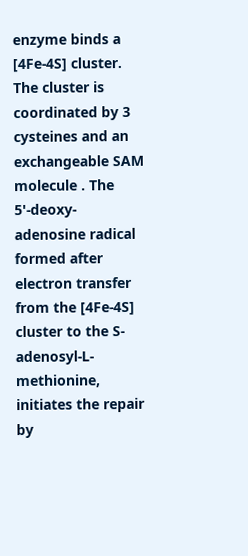enzyme binds a [4Fe-4S] cluster. The cluster is coordinated by 3 cysteines and an exchangeable SAM molecule . The 5'-deoxy-adenosine radical formed after electron transfer from the [4Fe-4S] cluster to the S-adenosyl-L-methionine, initiates the repair by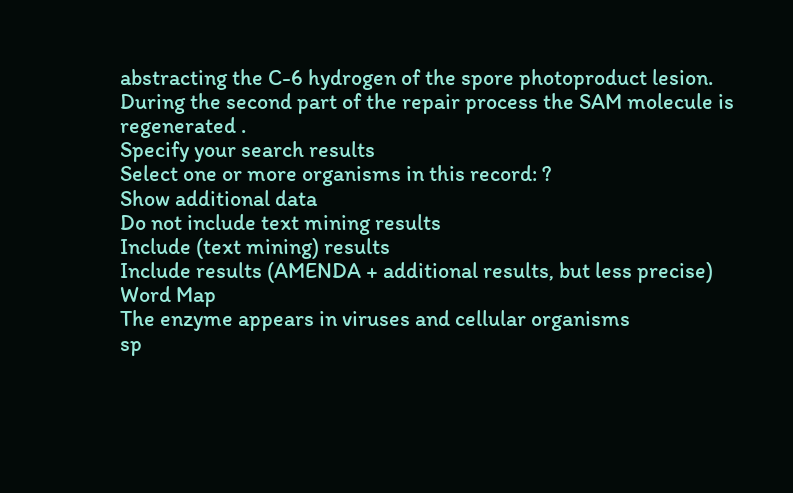abstracting the C-6 hydrogen of the spore photoproduct lesion. During the second part of the repair process the SAM molecule is regenerated .
Specify your search results
Select one or more organisms in this record: ?
Show additional data
Do not include text mining results
Include (text mining) results
Include results (AMENDA + additional results, but less precise)
Word Map
The enzyme appears in viruses and cellular organisms
sp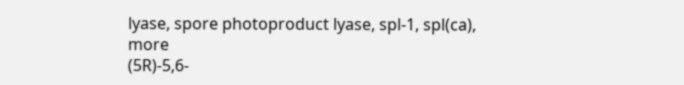lyase, spore photoproduct lyase, spl-1, spl(ca), more
(5R)-5,6-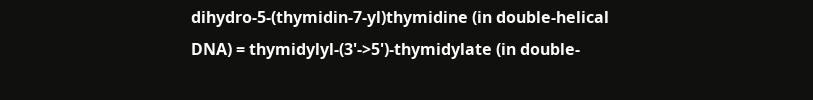dihydro-5-(thymidin-7-yl)thymidine (in double-helical DNA) = thymidylyl-(3'->5')-thymidylate (in double-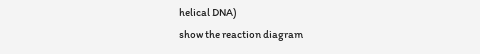helical DNA)
show the reaction diagram